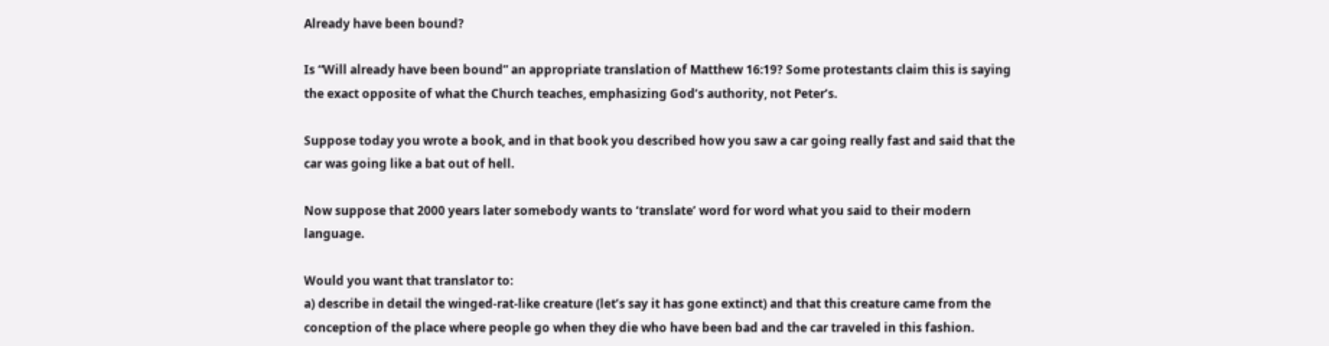Already have been bound?

Is “Will already have been bound” an appropriate translation of Matthew 16:19? Some protestants claim this is saying the exact opposite of what the Church teaches, emphasizing God’s authority, not Peter’s.

Suppose today you wrote a book, and in that book you described how you saw a car going really fast and said that the car was going like a bat out of hell.

Now suppose that 2000 years later somebody wants to ‘translate’ word for word what you said to their modern language.

Would you want that translator to:
a) describe in detail the winged-rat-like creature (let’s say it has gone extinct) and that this creature came from the conception of the place where people go when they die who have been bad and the car traveled in this fashion.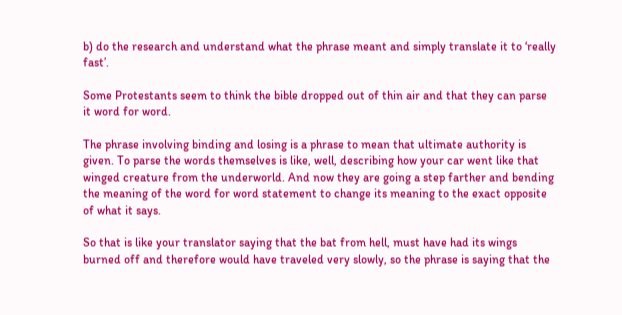b) do the research and understand what the phrase meant and simply translate it to ‘really fast’.

Some Protestants seem to think the bible dropped out of thin air and that they can parse it word for word.

The phrase involving binding and losing is a phrase to mean that ultimate authority is given. To parse the words themselves is like, well, describing how your car went like that winged creature from the underworld. And now they are going a step farther and bending the meaning of the word for word statement to change its meaning to the exact opposite of what it says.

So that is like your translator saying that the bat from hell, must have had its wings burned off and therefore would have traveled very slowly, so the phrase is saying that the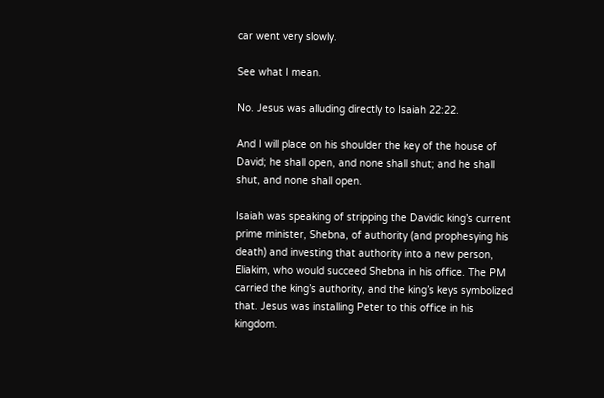car went very slowly.

See what I mean.

No. Jesus was alluding directly to Isaiah 22:22.

And I will place on his shoulder the key of the house of David; he shall open, and none shall shut; and he shall shut, and none shall open.

Isaiah was speaking of stripping the Davidic king’s current prime minister, Shebna, of authority (and prophesying his death) and investing that authority into a new person, Eliakim, who would succeed Shebna in his office. The PM carried the king’s authority, and the king’s keys symbolized that. Jesus was installing Peter to this office in his kingdom.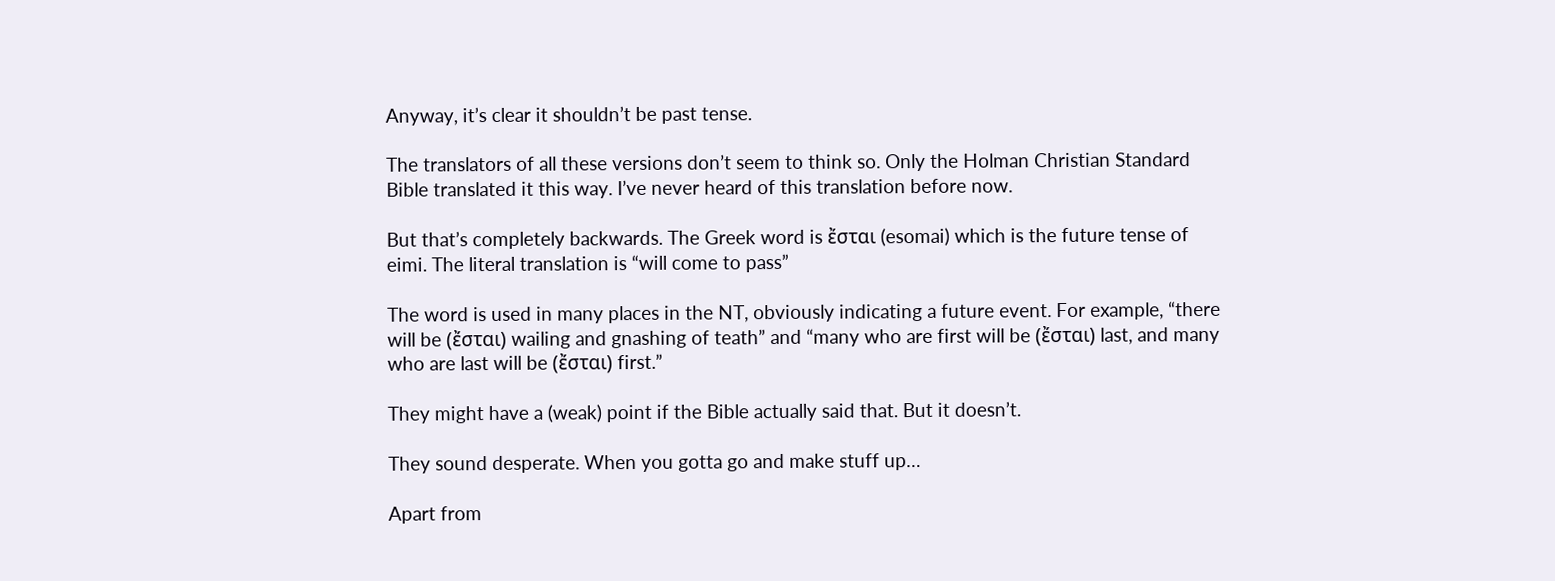Anyway, it’s clear it shouldn’t be past tense.

The translators of all these versions don’t seem to think so. Only the Holman Christian Standard Bible translated it this way. I’ve never heard of this translation before now.

But that’s completely backwards. The Greek word is ἔσται (esomai) which is the future tense of eimi. The literal translation is “will come to pass”

The word is used in many places in the NT, obviously indicating a future event. For example, “there will be (ἔσται) wailing and gnashing of teath” and “many who are first will be (ἔσται) last, and many who are last will be (ἔσται) first.”

They might have a (weak) point if the Bible actually said that. But it doesn’t.

They sound desperate. When you gotta go and make stuff up…

Apart from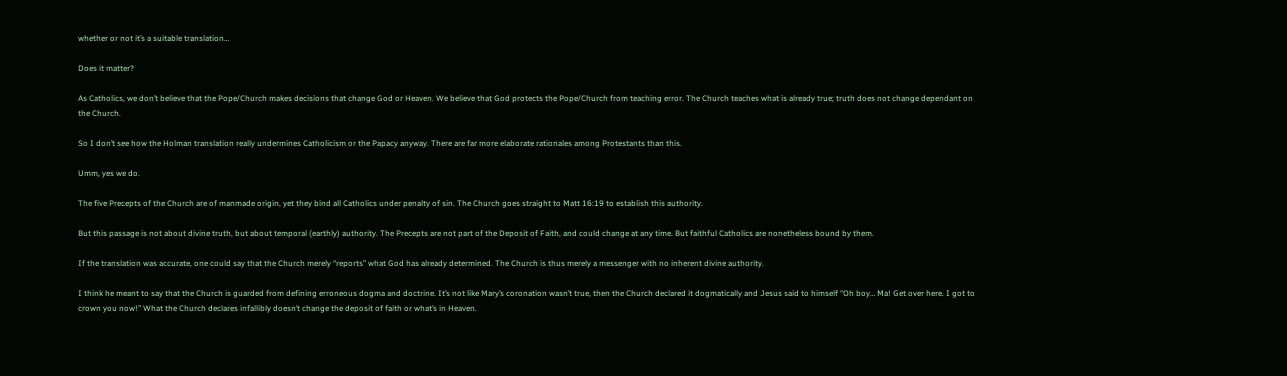whether or not it’s a suitable translation…

Does it matter?

As Catholics, we don’t believe that the Pope/Church makes decisions that change God or Heaven. We believe that God protects the Pope/Church from teaching error. The Church teaches what is already true; truth does not change dependant on the Church.

So I don’t see how the Holman translation really undermines Catholicism or the Papacy anyway. There are far more elaborate rationales among Protestants than this.

Umm, yes we do.

The five Precepts of the Church are of manmade origin, yet they bind all Catholics under penalty of sin. The Church goes straight to Matt 16:19 to establish this authority.

But this passage is not about divine truth, but about temporal (earthly) authority. The Precepts are not part of the Deposit of Faith, and could change at any time. But faithful Catholics are nonetheless bound by them.

If the translation was accurate, one could say that the Church merely “reports” what God has already determined. The Church is thus merely a messenger with no inherent divine authority.

I think he meant to say that the Church is guarded from defining erroneous dogma and doctrine. It’s not like Mary’s coronation wasn’t true, then the Church declared it dogmatically and Jesus said to himself “Oh boy… Ma! Get over here. I got to crown you now!” What the Church declares infallibly doesn’t change the deposit of faith or what’s in Heaven.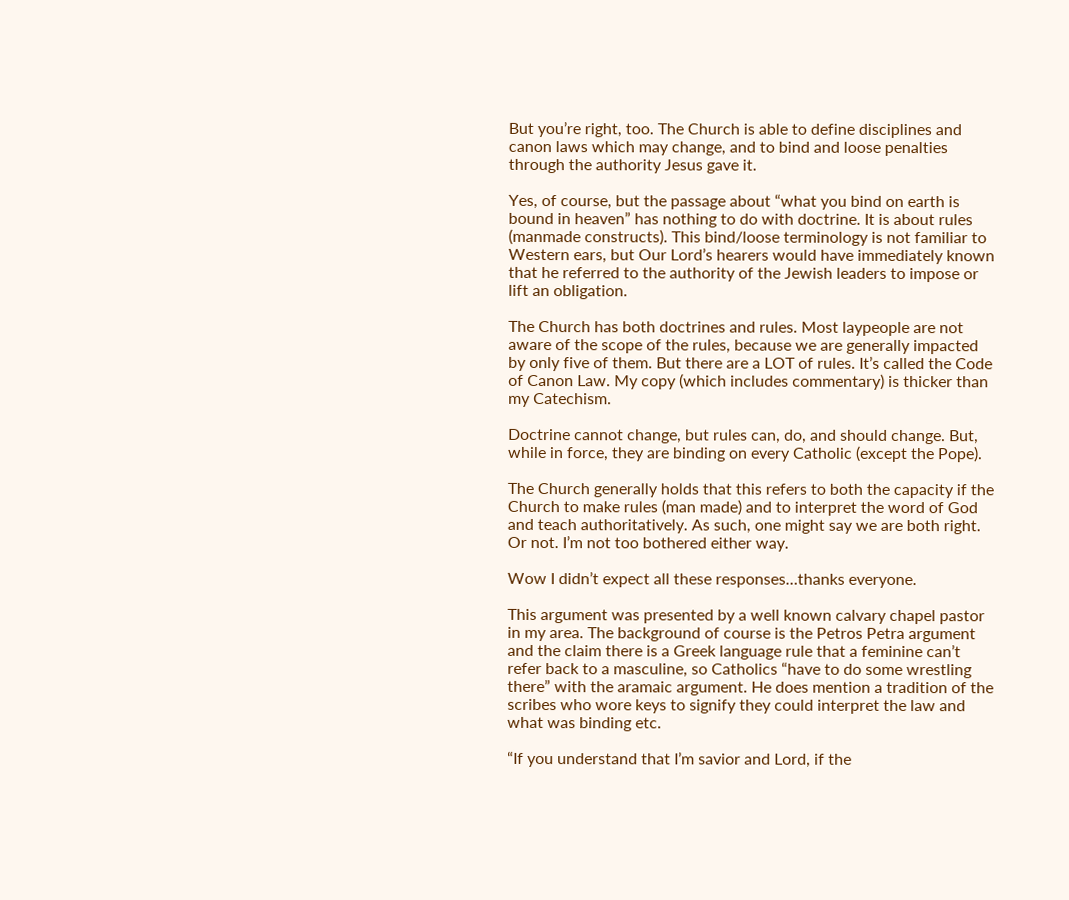But you’re right, too. The Church is able to define disciplines and canon laws which may change, and to bind and loose penalties through the authority Jesus gave it.

Yes, of course, but the passage about “what you bind on earth is bound in heaven” has nothing to do with doctrine. It is about rules (manmade constructs). This bind/loose terminology is not familiar to Western ears, but Our Lord’s hearers would have immediately known that he referred to the authority of the Jewish leaders to impose or lift an obligation.

The Church has both doctrines and rules. Most laypeople are not aware of the scope of the rules, because we are generally impacted by only five of them. But there are a LOT of rules. It’s called the Code of Canon Law. My copy (which includes commentary) is thicker than my Catechism.

Doctrine cannot change, but rules can, do, and should change. But, while in force, they are binding on every Catholic (except the Pope).

The Church generally holds that this refers to both the capacity if the Church to make rules (man made) and to interpret the word of God and teach authoritatively. As such, one might say we are both right. Or not. I’m not too bothered either way.

Wow I didn’t expect all these responses…thanks everyone.

This argument was presented by a well known calvary chapel pastor in my area. The background of course is the Petros Petra argument and the claim there is a Greek language rule that a feminine can’t refer back to a masculine, so Catholics “have to do some wrestling there” with the aramaic argument. He does mention a tradition of the scribes who wore keys to signify they could interpret the law and what was binding etc.

“If you understand that I’m savior and Lord, if the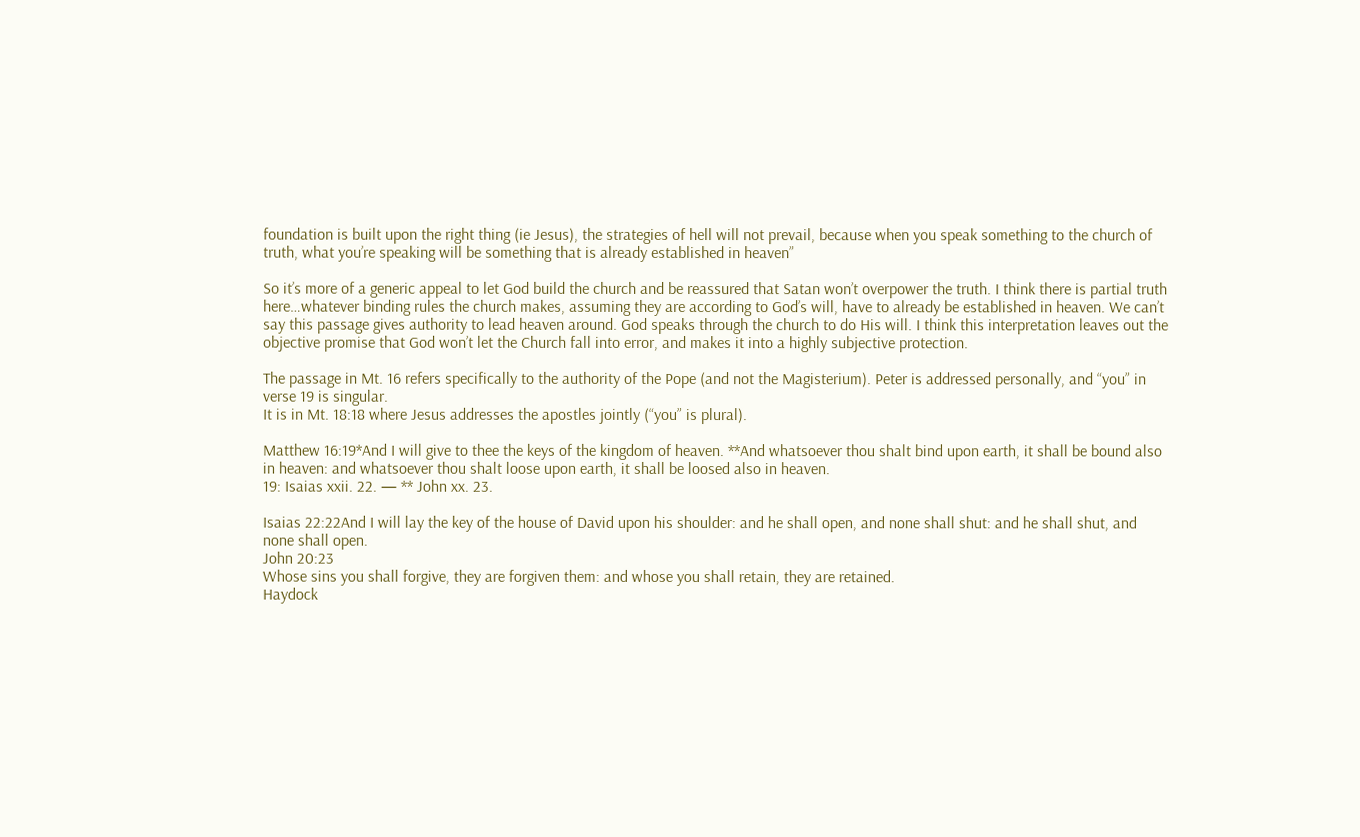foundation is built upon the right thing (ie Jesus), the strategies of hell will not prevail, because when you speak something to the church of truth, what you’re speaking will be something that is already established in heaven”

So it’s more of a generic appeal to let God build the church and be reassured that Satan won’t overpower the truth. I think there is partial truth here…whatever binding rules the church makes, assuming they are according to God’s will, have to already be established in heaven. We can’t say this passage gives authority to lead heaven around. God speaks through the church to do His will. I think this interpretation leaves out the objective promise that God won’t let the Church fall into error, and makes it into a highly subjective protection.

The passage in Mt. 16 refers specifically to the authority of the Pope (and not the Magisterium). Peter is addressed personally, and “you” in verse 19 is singular.
It is in Mt. 18:18 where Jesus addresses the apostles jointly (“you” is plural).

Matthew 16:19*And I will give to thee the keys of the kingdom of heaven. **And whatsoever thou shalt bind upon earth, it shall be bound also in heaven: and whatsoever thou shalt loose upon earth, it shall be loosed also in heaven.
19: Isaias xxii. 22. — ** John xx. 23.

Isaias 22:22And I will lay the key of the house of David upon his shoulder: and he shall open, and none shall shut: and he shall shut, and none shall open.
John 20:23
Whose sins you shall forgive, they are forgiven them: and whose you shall retain, they are retained.
Haydock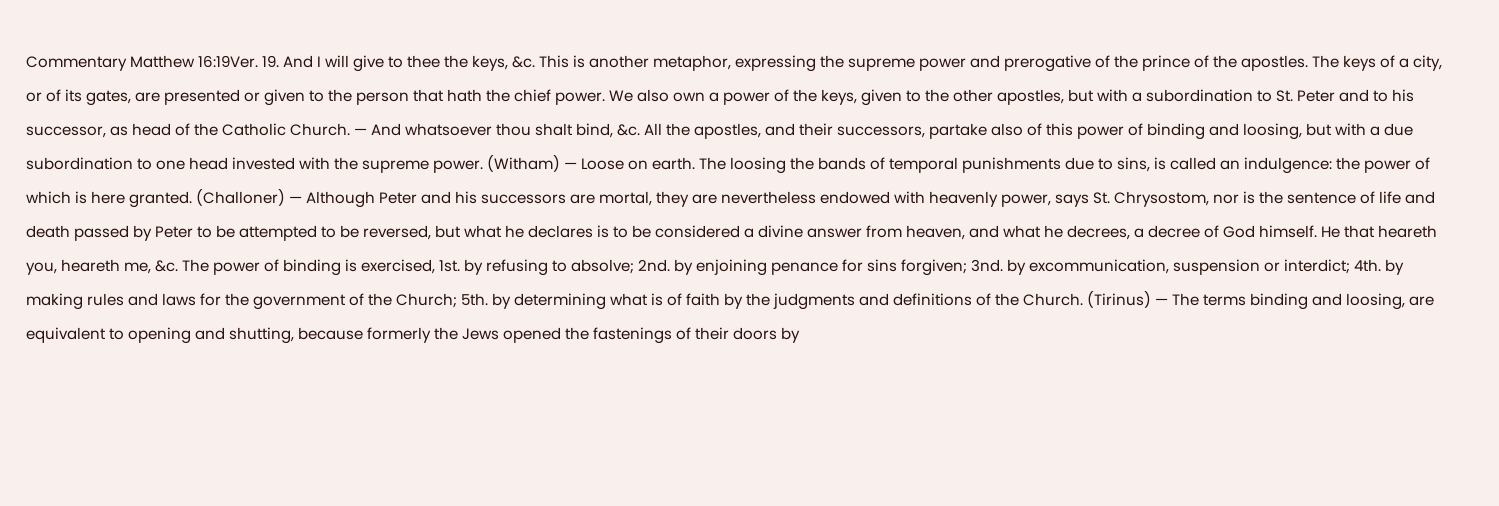Commentary Matthew 16:19Ver. 19. And I will give to thee the keys, &c. This is another metaphor, expressing the supreme power and prerogative of the prince of the apostles. The keys of a city, or of its gates, are presented or given to the person that hath the chief power. We also own a power of the keys, given to the other apostles, but with a subordination to St. Peter and to his successor, as head of the Catholic Church. — And whatsoever thou shalt bind, &c. All the apostles, and their successors, partake also of this power of binding and loosing, but with a due subordination to one head invested with the supreme power. (Witham) — Loose on earth. The loosing the bands of temporal punishments due to sins, is called an indulgence: the power of which is here granted. (Challoner) — Although Peter and his successors are mortal, they are nevertheless endowed with heavenly power, says St. Chrysostom, nor is the sentence of life and death passed by Peter to be attempted to be reversed, but what he declares is to be considered a divine answer from heaven, and what he decrees, a decree of God himself. He that heareth you, heareth me, &c. The power of binding is exercised, 1st. by refusing to absolve; 2nd. by enjoining penance for sins forgiven; 3nd. by excommunication, suspension or interdict; 4th. by making rules and laws for the government of the Church; 5th. by determining what is of faith by the judgments and definitions of the Church. (Tirinus) — The terms binding and loosing, are equivalent to opening and shutting, because formerly the Jews opened the fastenings of their doors by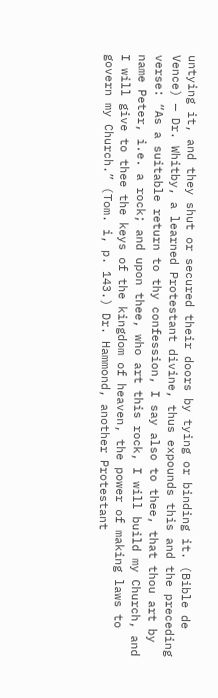untying it, and they shut or secured their doors by tying or binding it. (Bible de Vence) — Dr. Whitby, a learned Protestant divine, thus expounds this and the preceding verse: “As a suitable return to thy confession, I say also to thee, that thou art by name Peter, i.e. a rock; and upon thee, who art this rock, I will build my Church, and I will give to thee the keys of the kingdom of heaven, the power of making laws to govern my Church.” (Tom. i, p. 143.) Dr. Hammond, another Protestant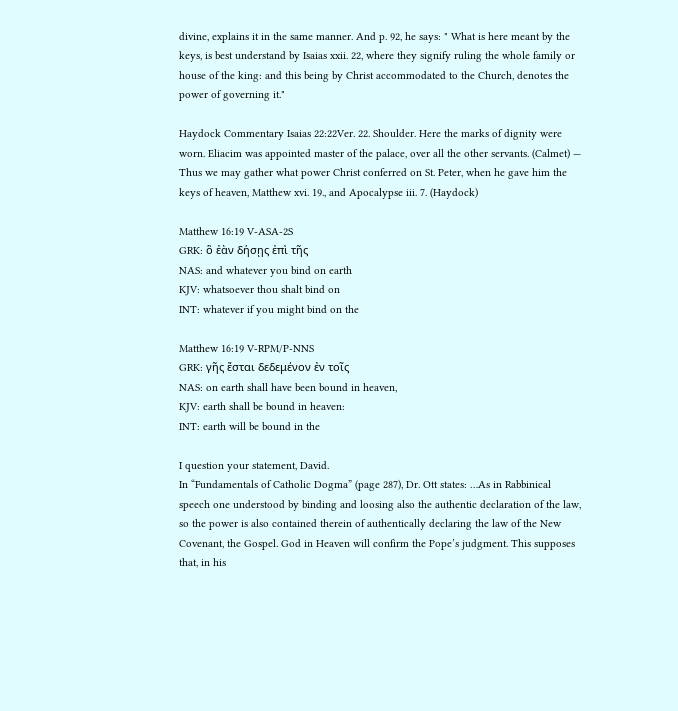divine, explains it in the same manner. And p. 92, he says: " What is here meant by the keys, is best understand by Isaias xxii. 22, where they signify ruling the whole family or house of the king: and this being by Christ accommodated to the Church, denotes the power of governing it."

Haydock Commentary Isaias 22:22Ver. 22. Shoulder. Here the marks of dignity were worn. Eliacim was appointed master of the palace, over all the other servants. (Calmet) — Thus we may gather what power Christ conferred on St. Peter, when he gave him the keys of heaven, Matthew xvi. 19., and Apocalypse iii. 7. (Haydock)

Matthew 16:19 V-ASA-2S
GRK: ὃ ἐὰν δήσῃς ἐπὶ τῆς
NAS: and whatever you bind on earth
KJV: whatsoever thou shalt bind on
INT: whatever if you might bind on the

Matthew 16:19 V-RPM/P-NNS
GRK: γῆς ἔσται δεδεμένον ἐν τοῖς
NAS: on earth shall have been bound in heaven,
KJV: earth shall be bound in heaven:
INT: earth will be bound in the

I question your statement, David.
In “Fundamentals of Catholic Dogma” (page 287), Dr. Ott states: …As in Rabbinical speech one understood by binding and loosing also the authentic declaration of the law, so the power is also contained therein of authentically declaring the law of the New Covenant, the Gospel. God in Heaven will confirm the Pope’s judgment. This supposes that, in his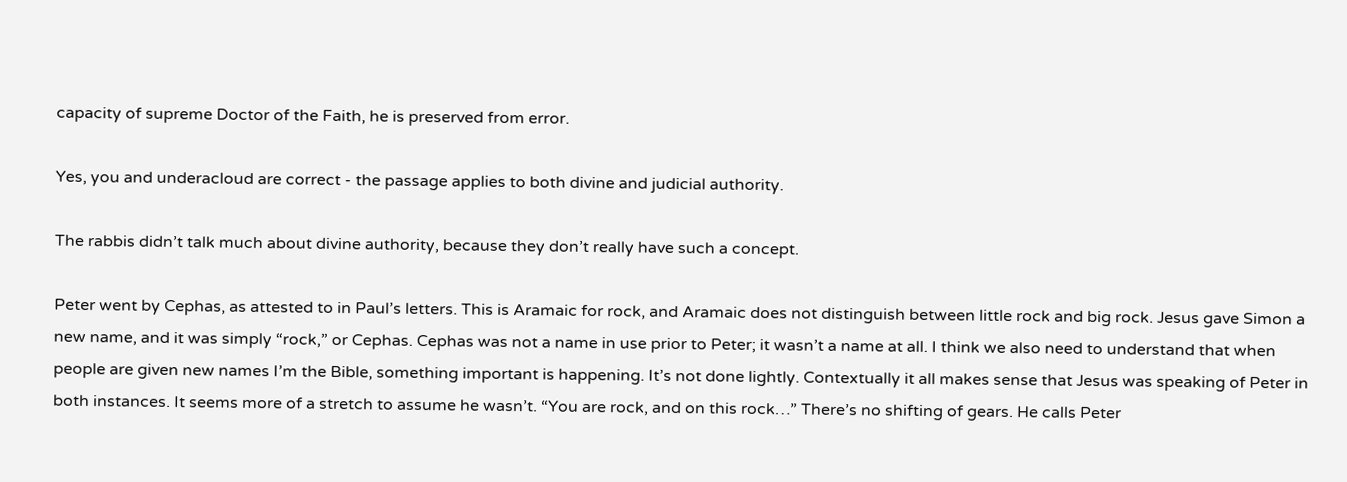capacity of supreme Doctor of the Faith, he is preserved from error.

Yes, you and underacloud are correct - the passage applies to both divine and judicial authority.

The rabbis didn’t talk much about divine authority, because they don’t really have such a concept.

Peter went by Cephas, as attested to in Paul’s letters. This is Aramaic for rock, and Aramaic does not distinguish between little rock and big rock. Jesus gave Simon a new name, and it was simply “rock,” or Cephas. Cephas was not a name in use prior to Peter; it wasn’t a name at all. I think we also need to understand that when people are given new names I’m the Bible, something important is happening. It’s not done lightly. Contextually it all makes sense that Jesus was speaking of Peter in both instances. It seems more of a stretch to assume he wasn’t. “You are rock, and on this rock…” There’s no shifting of gears. He calls Peter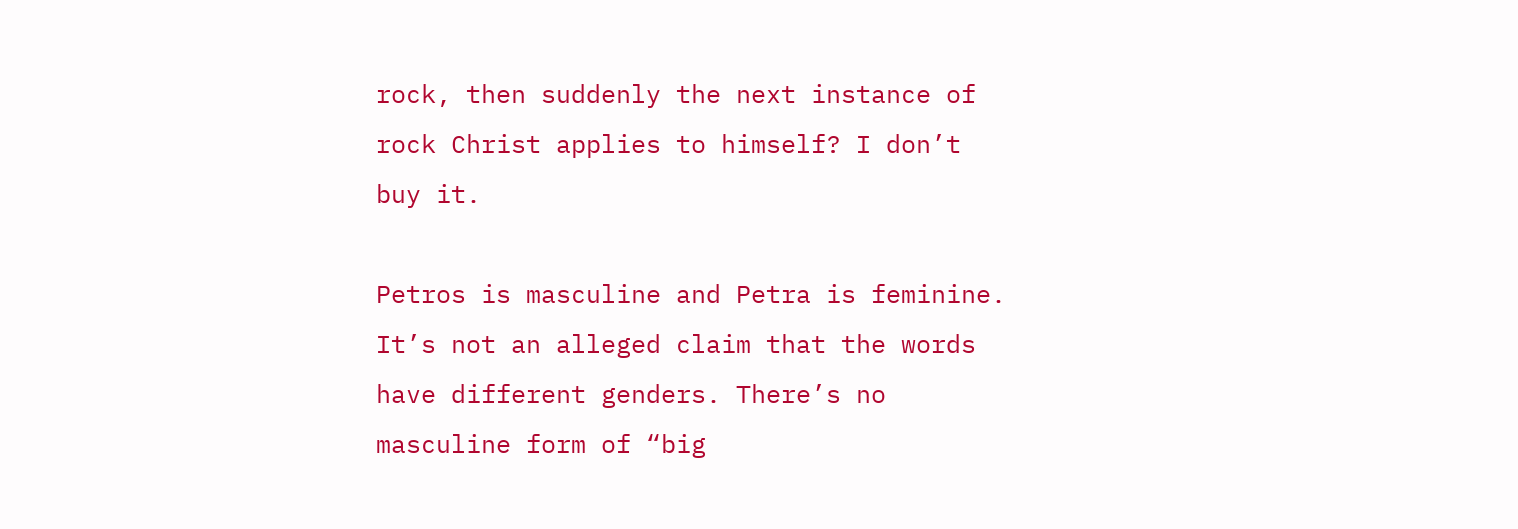rock, then suddenly the next instance of rock Christ applies to himself? I don’t buy it.

Petros is masculine and Petra is feminine. It’s not an alleged claim that the words have different genders. There’s no masculine form of “big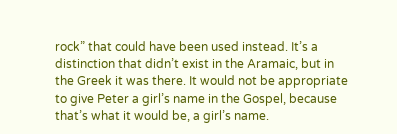rock” that could have been used instead. It’s a distinction that didn’t exist in the Aramaic, but in the Greek it was there. It would not be appropriate to give Peter a girl’s name in the Gospel, because that’s what it would be, a girl’s name.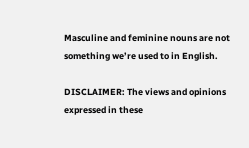Masculine and feminine nouns are not something we’re used to in English.

DISCLAIMER: The views and opinions expressed in these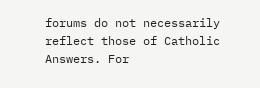forums do not necessarily reflect those of Catholic Answers. For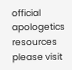official apologetics resources please visit